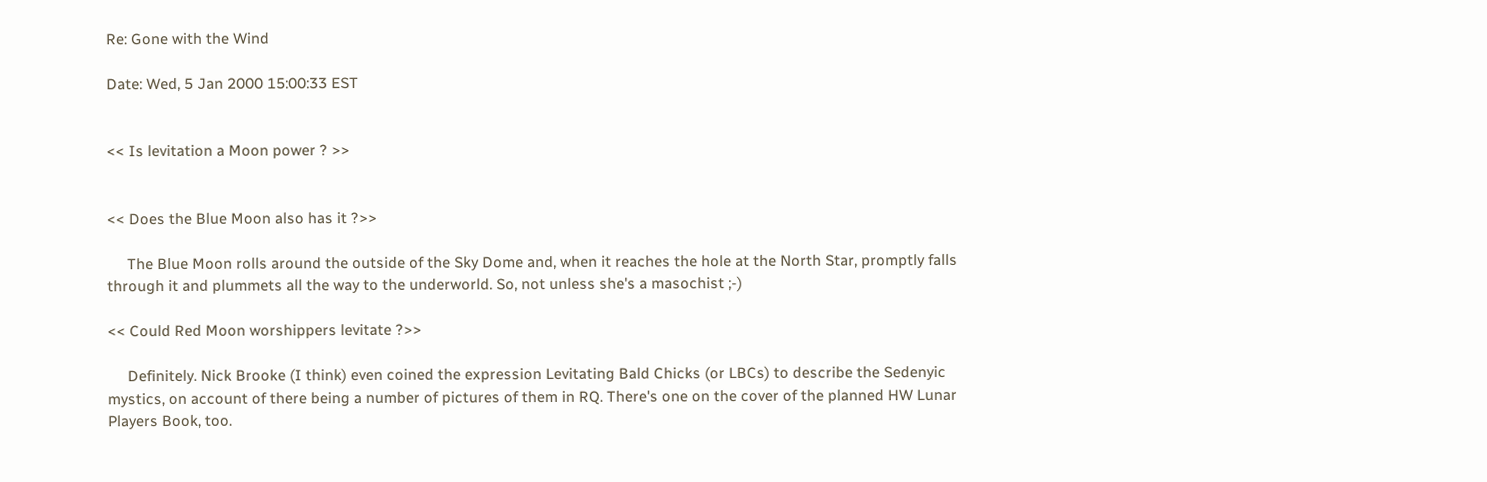Re: Gone with the Wind

Date: Wed, 5 Jan 2000 15:00:33 EST


<< Is levitation a Moon power ? >>


<< Does the Blue Moon also has it ?>>

     The Blue Moon rolls around the outside of the Sky Dome and, when it reaches the hole at the North Star, promptly falls through it and plummets all the way to the underworld. So, not unless she's a masochist ;-)

<< Could Red Moon worshippers levitate ?>>

     Definitely. Nick Brooke (I think) even coined the expression Levitating Bald Chicks (or LBCs) to describe the Sedenyic mystics, on account of there being a number of pictures of them in RQ. There's one on the cover of the planned HW Lunar Players Book, too.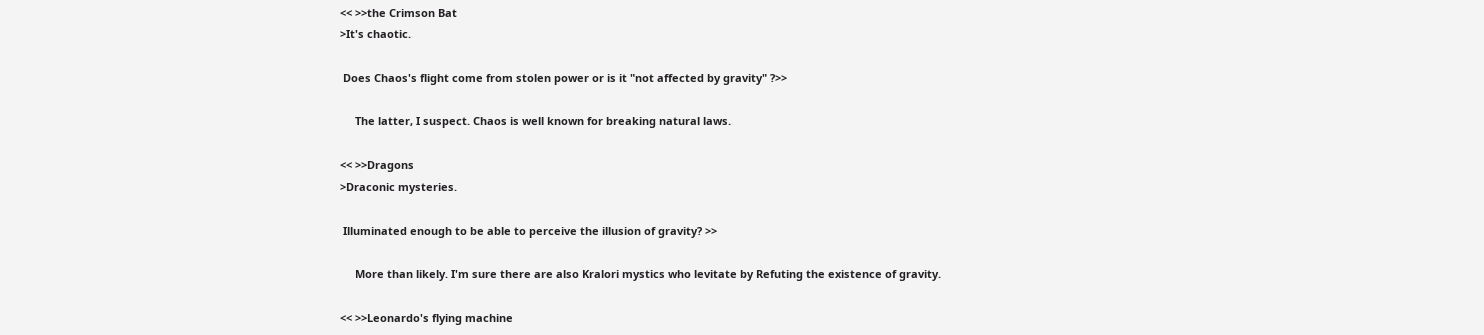<< >>the Crimson Bat
>It's chaotic.

 Does Chaos's flight come from stolen power or is it "not affected by gravity" ?>>

     The latter, I suspect. Chaos is well known for breaking natural laws.

<< >>Dragons
>Draconic mysteries.

 Illuminated enough to be able to perceive the illusion of gravity? >>

     More than likely. I'm sure there are also Kralori mystics who levitate by Refuting the existence of gravity.

<< >>Leonardo's flying machine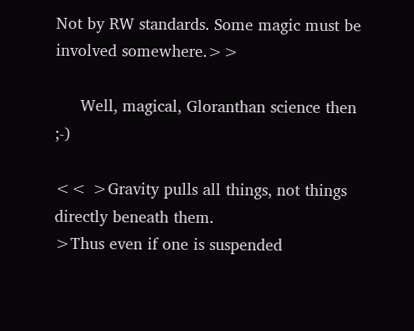Not by RW standards. Some magic must be involved somewhere.>>

     Well, magical, Gloranthan science then ;-)

<< >Gravity pulls all things, not things directly beneath them.
>Thus even if one is suspended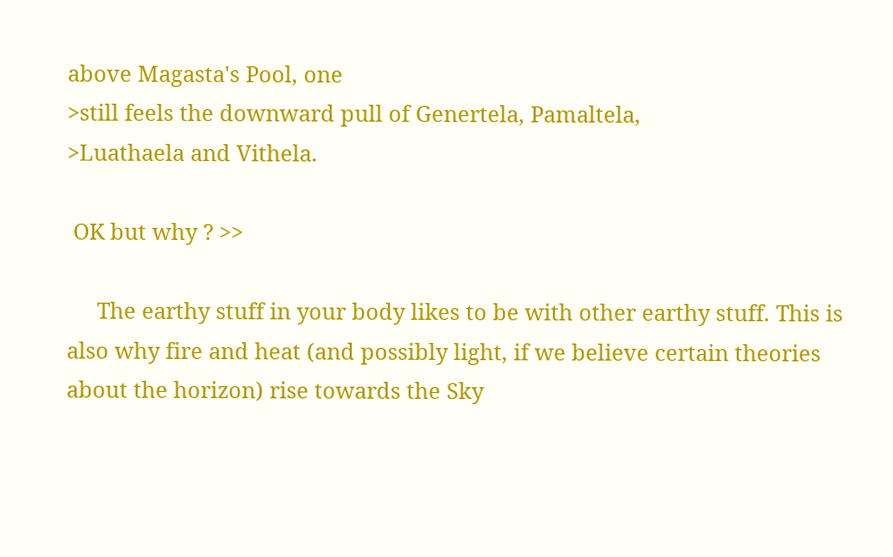above Magasta's Pool, one
>still feels the downward pull of Genertela, Pamaltela,
>Luathaela and Vithela.

 OK but why ? >>

     The earthy stuff in your body likes to be with other earthy stuff. This is also why fire and heat (and possibly light, if we believe certain theories about the horizon) rise towards the Sky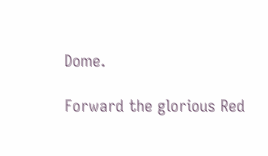Dome.

Forward the glorious Red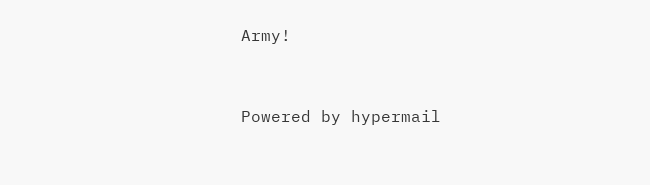Army!


Powered by hypermail